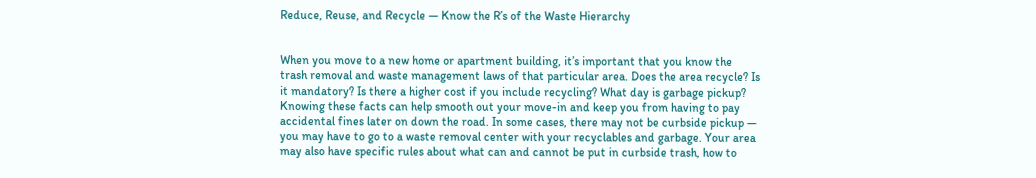Reduce, Reuse, and Recycle — Know the R’s of the Waste Hierarchy


When you move to a new home or apartment building, it’s important that you know the trash removal and waste management laws of that particular area. Does the area recycle? Is it mandatory? Is there a higher cost if you include recycling? What day is garbage pickup? Knowing these facts can help smooth out your move-in and keep you from having to pay accidental fines later on down the road. In some cases, there may not be curbside pickup — you may have to go to a waste removal center with your recyclables and garbage. Your area may also have specific rules about what can and cannot be put in curbside trash, how to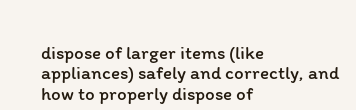dispose of larger items (like appliances) safely and correctly, and how to properly dispose of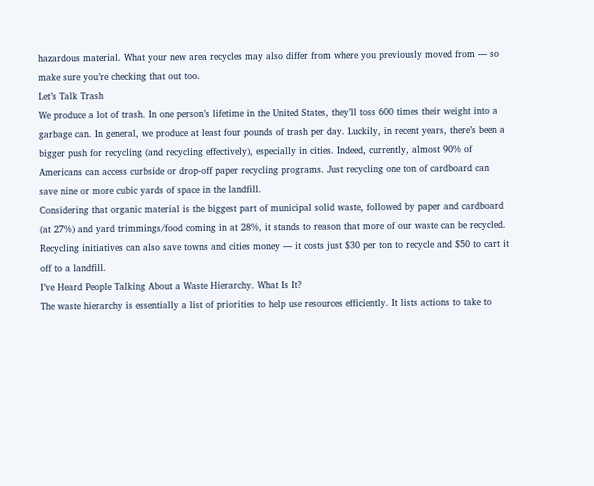hazardous material. What your new area recycles may also differ from where you previously moved from — so make sure you’re checking that out too.
Let’s Talk Trash
We produce a lot of trash. In one person’s lifetime in the United States, they’ll toss 600 times their weight into a garbage can. In general, we produce at least four pounds of trash per day. Luckily, in recent years, there’s been a bigger push for recycling (and recycling effectively), especially in cities. Indeed, currently, almost 90% of Americans can access curbside or drop-off paper recycling programs. Just recycling one ton of cardboard can save nine or more cubic yards of space in the landfill.
Considering that organic material is the biggest part of municipal solid waste, followed by paper and cardboard (at 27%) and yard trimmings/food coming in at 28%, it stands to reason that more of our waste can be recycled. Recycling initiatives can also save towns and cities money — it costs just $30 per ton to recycle and $50 to cart it off to a landfill.
I’ve Heard People Talking About a Waste Hierarchy. What Is It?
The waste hierarchy is essentially a list of priorities to help use resources efficiently. It lists actions to take to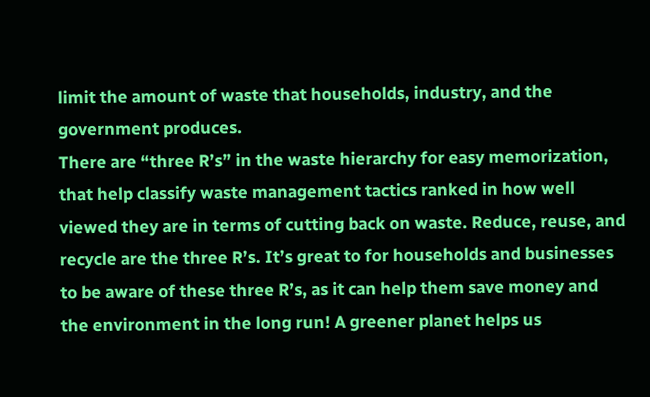limit the amount of waste that households, industry, and the government produces.
There are “three R’s” in the waste hierarchy for easy memorization, that help classify waste management tactics ranked in how well viewed they are in terms of cutting back on waste. Reduce, reuse, and recycle are the three R’s. It’s great to for households and businesses to be aware of these three R’s, as it can help them save money and the environment in the long run! A greener planet helps us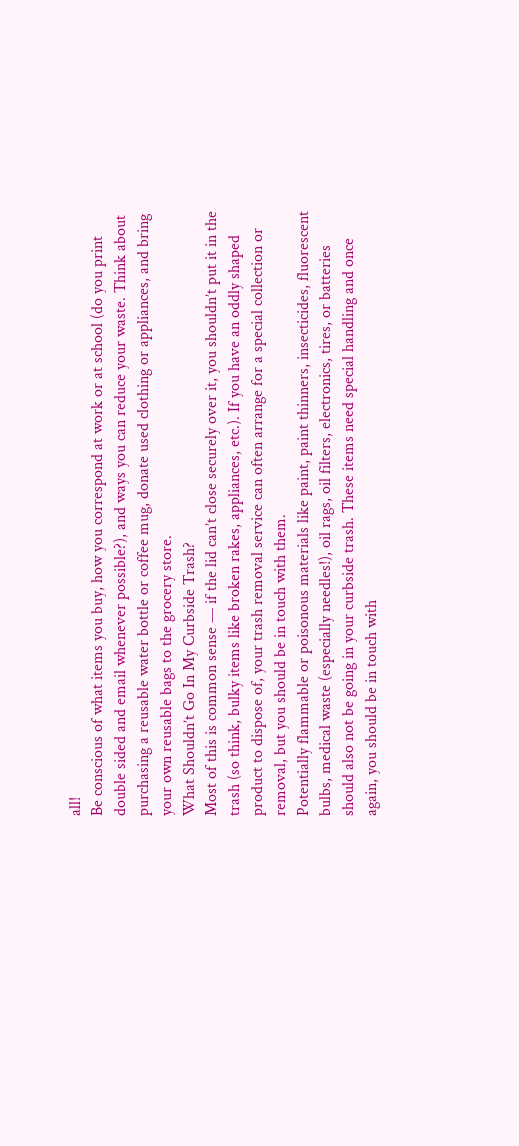all!
Be conscious of what items you buy, how you correspond at work or at school (do you print double sided and email whenever possible?), and ways you can reduce your waste. Think about purchasing a reusable water bottle or coffee mug, donate used clothing or appliances, and bring your own reusable bags to the grocery store.
What Shouldn’t Go In My Curbside Trash?
Most of this is common sense — if the lid can’t close securely over it, you shouldn’t put it in the trash (so think, bulky items like broken rakes, appliances, etc.). If you have an oddly shaped product to dispose of, your trash removal service can often arrange for a special collection or removal, but you should be in touch with them.
Potentially flammable or poisonous materials like paint, paint thinners, insecticides, fluorescent bulbs, medical waste (especially needles!), oil rags, oil filters, electronics, tires, or batteries should also not be going in your curbside trash. These items need special handling and once again, you should be in touch with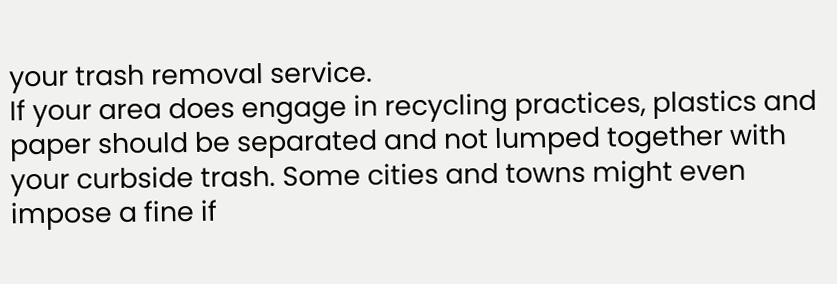your trash removal service.
If your area does engage in recycling practices, plastics and paper should be separated and not lumped together with your curbside trash. Some cities and towns might even impose a fine if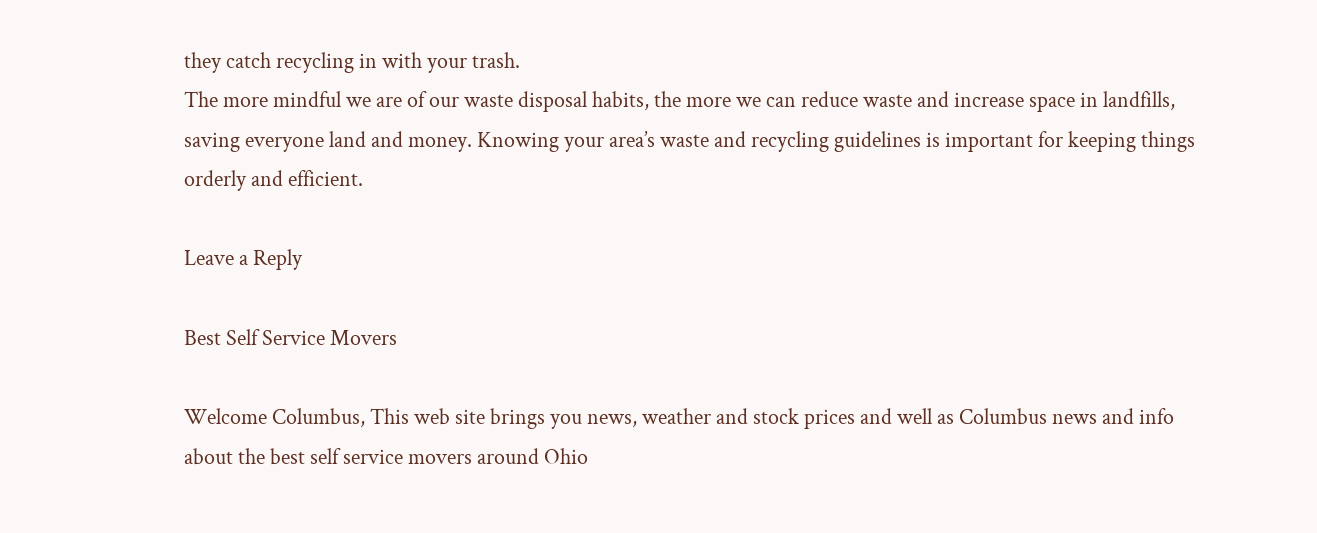they catch recycling in with your trash.
The more mindful we are of our waste disposal habits, the more we can reduce waste and increase space in landfills, saving everyone land and money. Knowing your area’s waste and recycling guidelines is important for keeping things orderly and efficient.

Leave a Reply

Best Self Service Movers

Welcome Columbus, This web site brings you news, weather and stock prices and well as Columbus news and info about the best self service movers around Ohio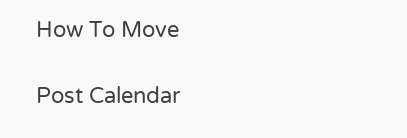How To Move

Post Calendar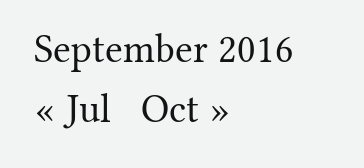September 2016
« Jul   Oct »